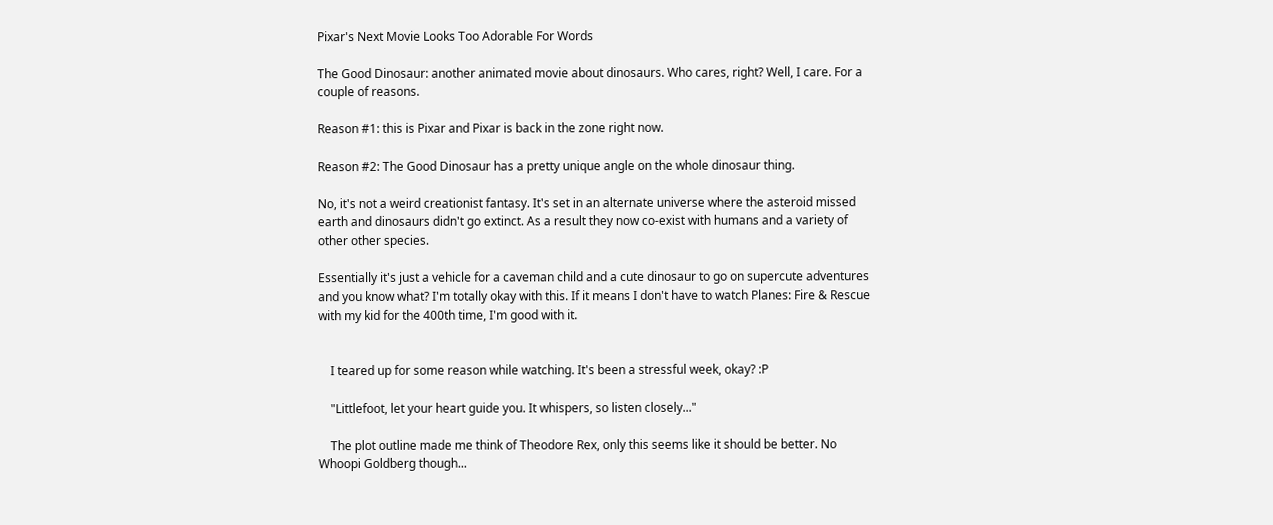Pixar's Next Movie Looks Too Adorable For Words

The Good Dinosaur: another animated movie about dinosaurs. Who cares, right? Well, I care. For a couple of reasons.

Reason #1: this is Pixar and Pixar is back in the zone right now.

Reason #2: The Good Dinosaur has a pretty unique angle on the whole dinosaur thing.

No, it's not a weird creationist fantasy. It's set in an alternate universe where the asteroid missed earth and dinosaurs didn't go extinct. As a result they now co-exist with humans and a variety of other other species.

Essentially it's just a vehicle for a caveman child and a cute dinosaur to go on supercute adventures and you know what? I'm totally okay with this. If it means I don't have to watch Planes: Fire & Rescue with my kid for the 400th time, I'm good with it.


    I teared up for some reason while watching. It's been a stressful week, okay? :P

    "Littlefoot, let your heart guide you. It whispers, so listen closely..."

    The plot outline made me think of Theodore Rex, only this seems like it should be better. No Whoopi Goldberg though...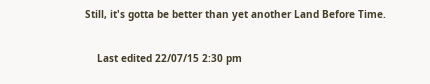Still, it's gotta be better than yet another Land Before Time.

    Last edited 22/07/15 2:30 pm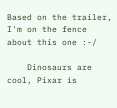Based on the trailer, I'm on the fence about this one :-/

    Dinosaurs are cool, Pixar is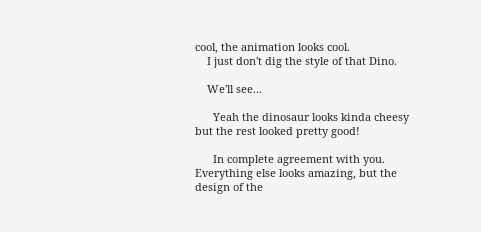cool, the animation looks cool.
    I just don't dig the style of that Dino.

    We'll see...

      Yeah the dinosaur looks kinda cheesy but the rest looked pretty good!

      In complete agreement with you. Everything else looks amazing, but the design of the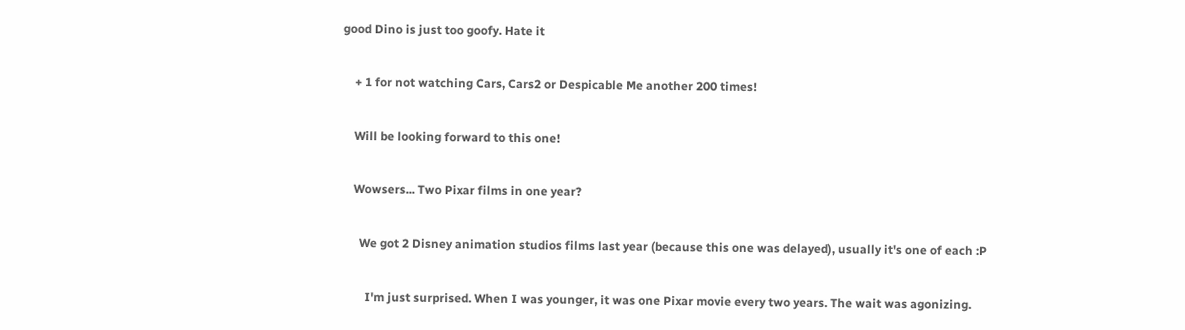good Dino is just too goofy. Hate it

    + 1 for not watching Cars, Cars2 or Despicable Me another 200 times!

    Will be looking forward to this one!

    Wowsers... Two Pixar films in one year?

      We got 2 Disney animation studios films last year (because this one was delayed), usually it's one of each :P

        I'm just surprised. When I was younger, it was one Pixar movie every two years. The wait was agonizing.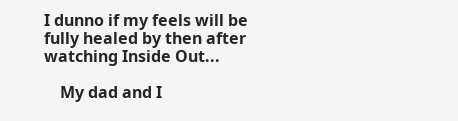I dunno if my feels will be fully healed by then after watching Inside Out...

    My dad and I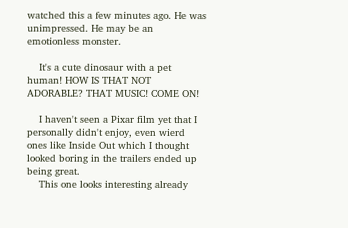watched this a few minutes ago. He was unimpressed. He may be an emotionless monster.

    It's a cute dinosaur with a pet human! HOW IS THAT NOT ADORABLE? THAT MUSIC! COME ON!

    I haven't seen a Pixar film yet that I personally didn't enjoy, even wierd ones like Inside Out which I thought looked boring in the trailers ended up being great.
    This one looks interesting already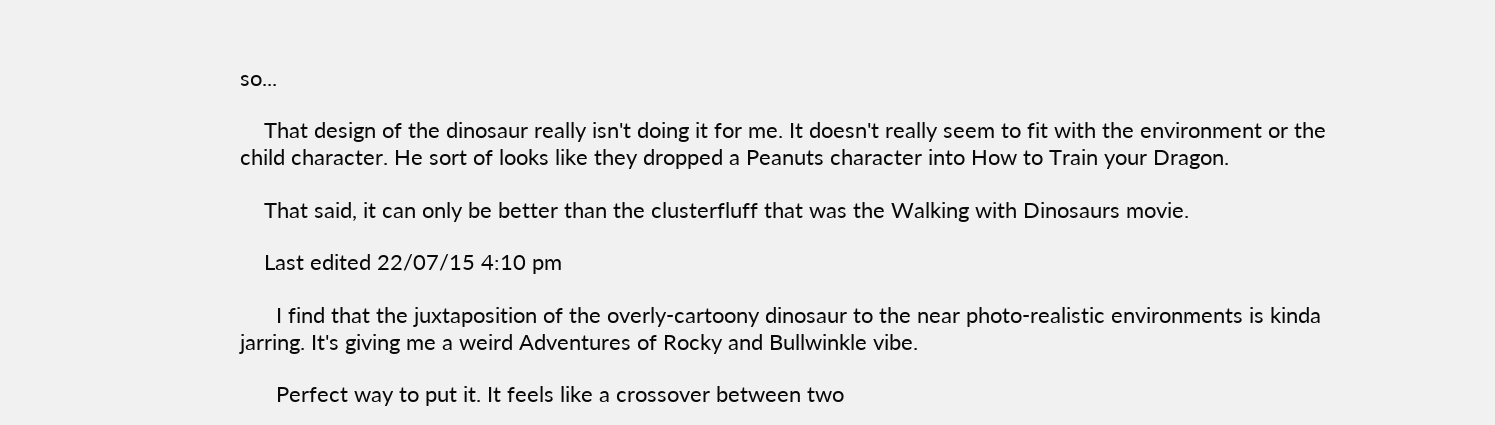so...

    That design of the dinosaur really isn't doing it for me. It doesn't really seem to fit with the environment or the child character. He sort of looks like they dropped a Peanuts character into How to Train your Dragon.

    That said, it can only be better than the clusterfluff that was the Walking with Dinosaurs movie.

    Last edited 22/07/15 4:10 pm

      I find that the juxtaposition of the overly-cartoony dinosaur to the near photo-realistic environments is kinda jarring. It's giving me a weird Adventures of Rocky and Bullwinkle vibe.

      Perfect way to put it. It feels like a crossover between two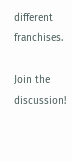different franchises.

Join the discussion!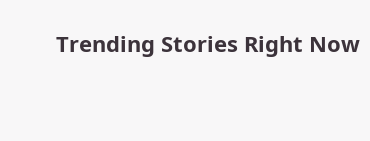Trending Stories Right Now